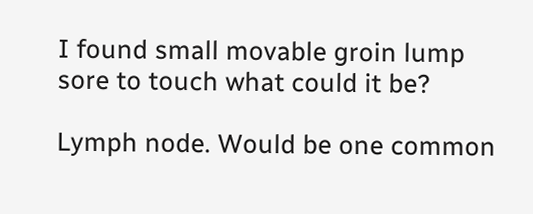I found small movable groin lump sore to touch what could it be?

Lymph node. Would be one common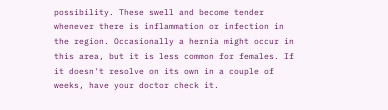possibility. These swell and become tender whenever there is inflammation or infection in the region. Occasionally a hernia might occur in this area, but it is less common for females. If it doesn't resolve on its own in a couple of weeks, have your doctor check it.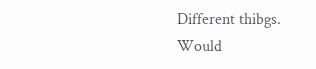Different thibgs. Would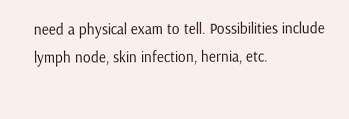need a physical exam to tell. Possibilities include lymph node, skin infection, hernia, etc.